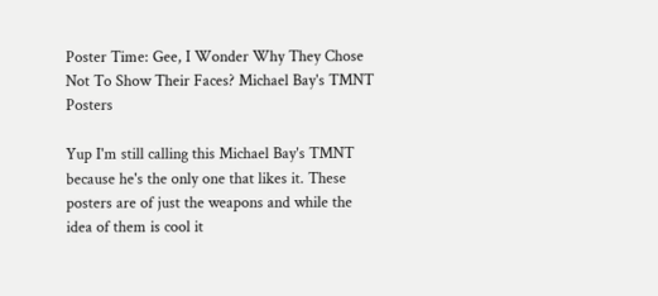Poster Time: Gee, I Wonder Why They Chose Not To Show Their Faces? Michael Bay's TMNT Posters

Yup I'm still calling this Michael Bay's TMNT because he's the only one that likes it. These posters are of just the weapons and while the idea of them is cool it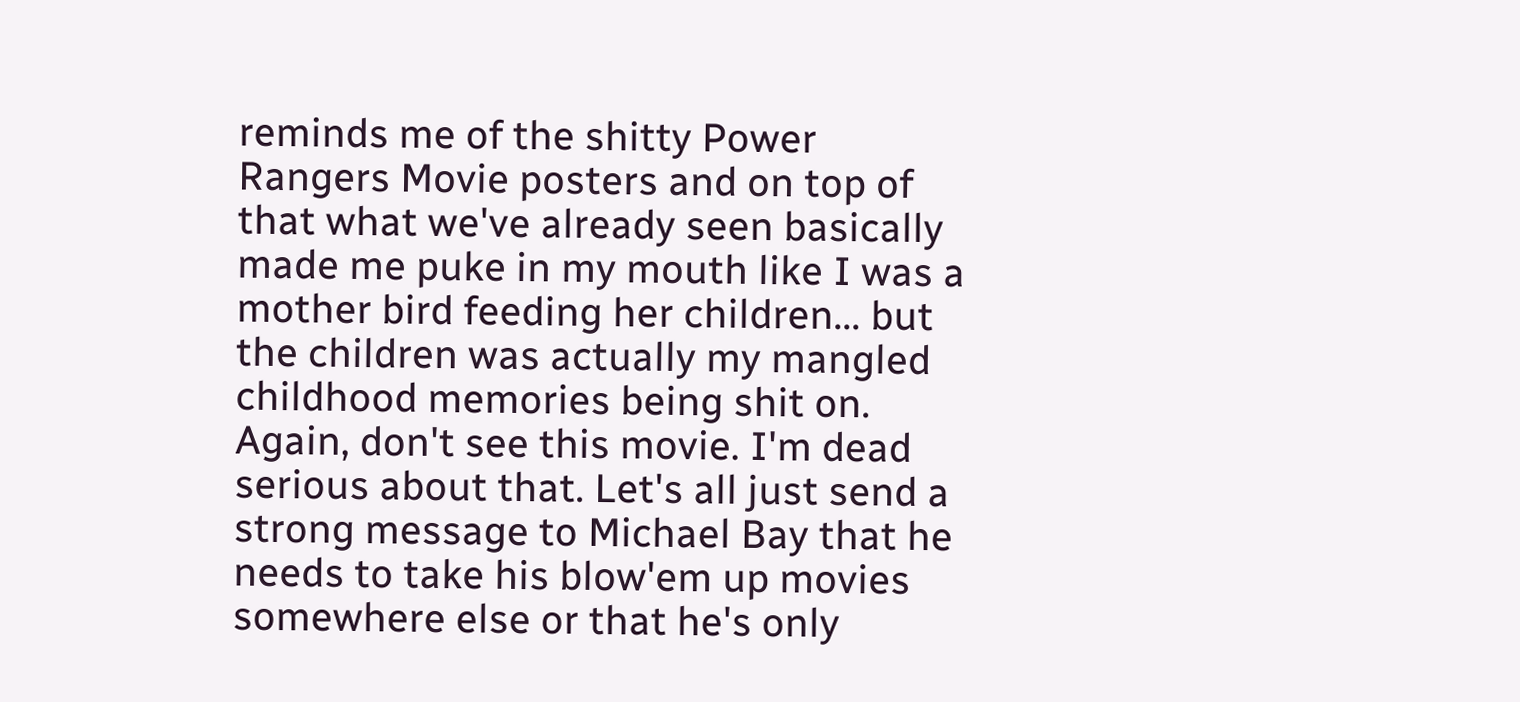reminds me of the shitty Power Rangers Movie posters and on top of that what we've already seen basically made me puke in my mouth like I was a mother bird feeding her children... but the children was actually my mangled childhood memories being shit on. Again, don't see this movie. I'm dead serious about that. Let's all just send a strong message to Michael Bay that he needs to take his blow'em up movies somewhere else or that he's only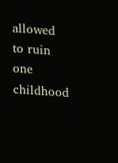allowed to ruin one childhood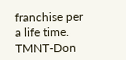franchise per a life time. TMNT-Don